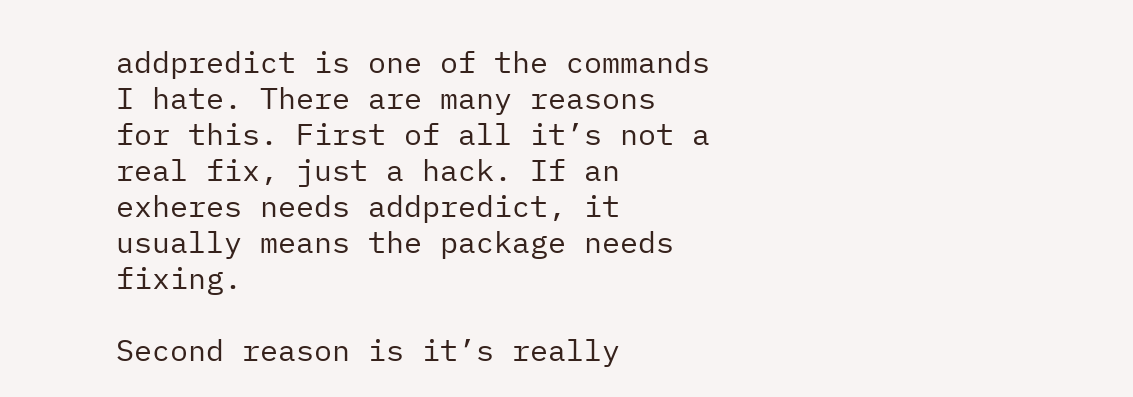addpredict is one of the commands I hate. There are many reasons for this. First of all it’s not a real fix, just a hack. If an exheres needs addpredict, it usually means the package needs fixing.

Second reason is it’s really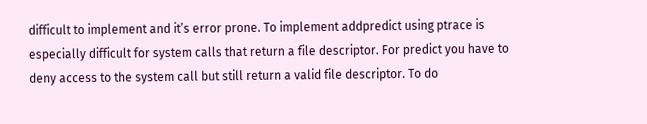difficult to implement and it’s error prone. To implement addpredict using ptrace is especially difficult for system calls that return a file descriptor. For predict you have to deny access to the system call but still return a valid file descriptor. To do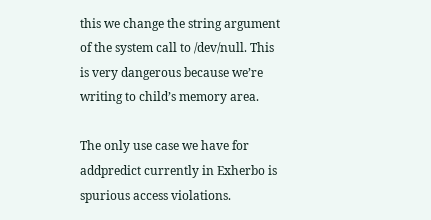this we change the string argument of the system call to /dev/null. This is very dangerous because we’re writing to child’s memory area.

The only use case we have for addpredict currently in Exherbo is spurious access violations.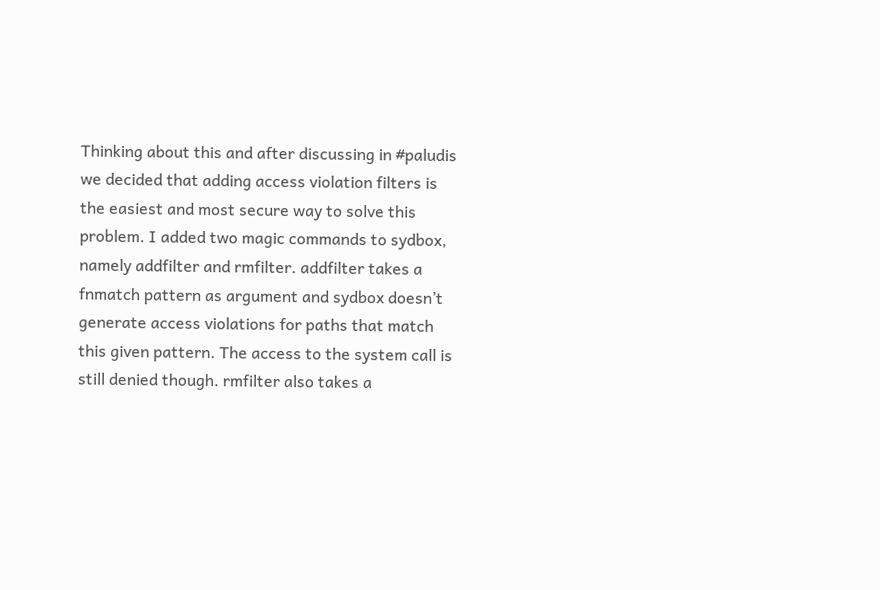Thinking about this and after discussing in #paludis we decided that adding access violation filters is the easiest and most secure way to solve this problem. I added two magic commands to sydbox, namely addfilter and rmfilter. addfilter takes a fnmatch pattern as argument and sydbox doesn’t generate access violations for paths that match this given pattern. The access to the system call is still denied though. rmfilter also takes a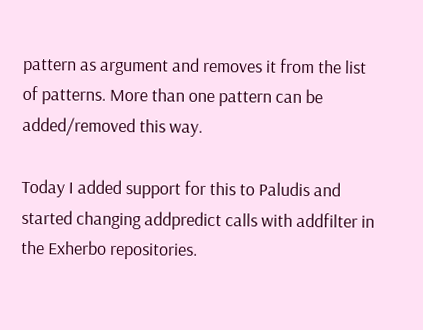pattern as argument and removes it from the list of patterns. More than one pattern can be added/removed this way.

Today I added support for this to Paludis and started changing addpredict calls with addfilter in the Exherbo repositories.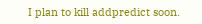I plan to kill addpredict soon.